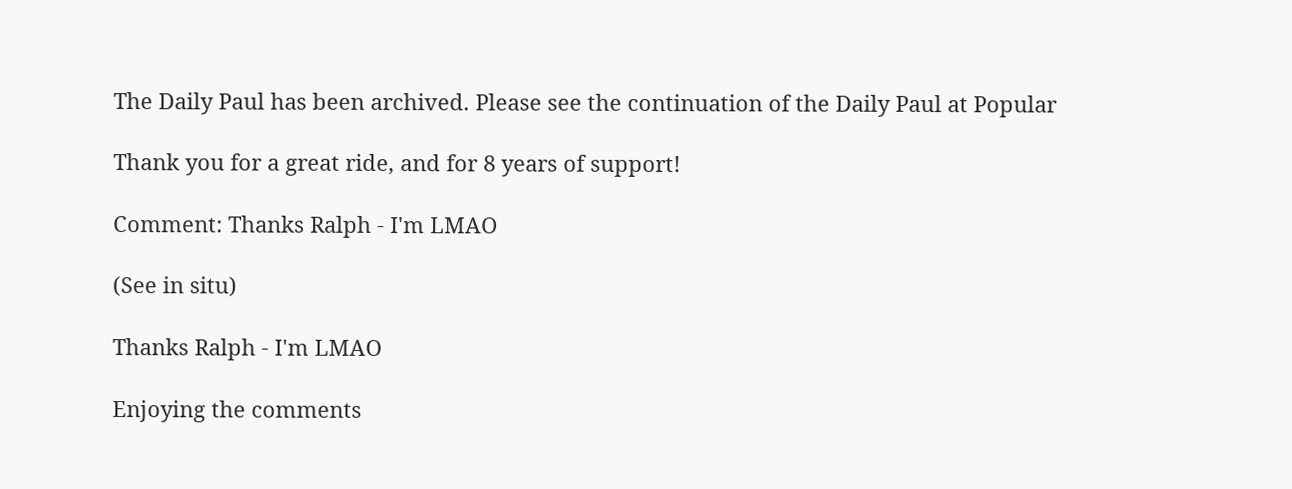The Daily Paul has been archived. Please see the continuation of the Daily Paul at Popular

Thank you for a great ride, and for 8 years of support!

Comment: Thanks Ralph - I'm LMAO

(See in situ)

Thanks Ralph - I'm LMAO

Enjoying the comments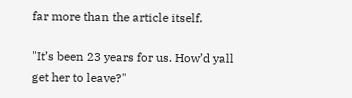far more than the article itself.

"It’s been 23 years for us. How’d yall get her to leave?"